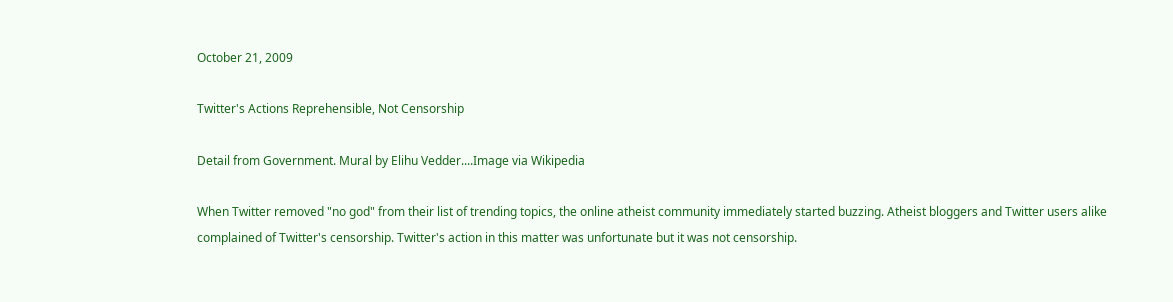October 21, 2009

Twitter's Actions Reprehensible, Not Censorship

Detail from Government. Mural by Elihu Vedder....Image via Wikipedia

When Twitter removed "no god" from their list of trending topics, the online atheist community immediately started buzzing. Atheist bloggers and Twitter users alike complained of Twitter's censorship. Twitter's action in this matter was unfortunate but it was not censorship.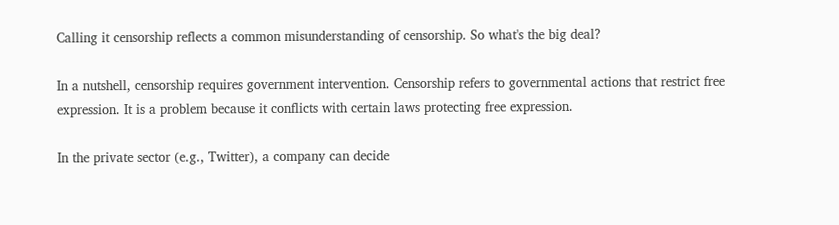Calling it censorship reflects a common misunderstanding of censorship. So what's the big deal?

In a nutshell, censorship requires government intervention. Censorship refers to governmental actions that restrict free expression. It is a problem because it conflicts with certain laws protecting free expression.

In the private sector (e.g., Twitter), a company can decide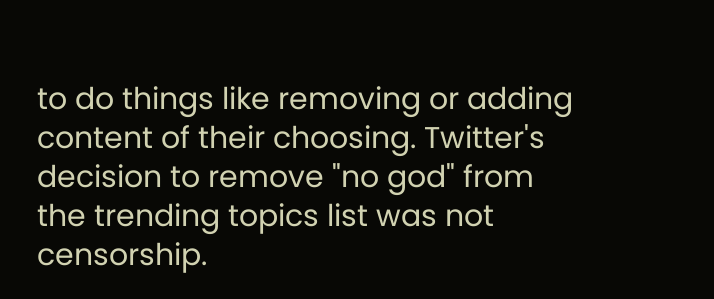to do things like removing or adding content of their choosing. Twitter's decision to remove "no god" from the trending topics list was not censorship.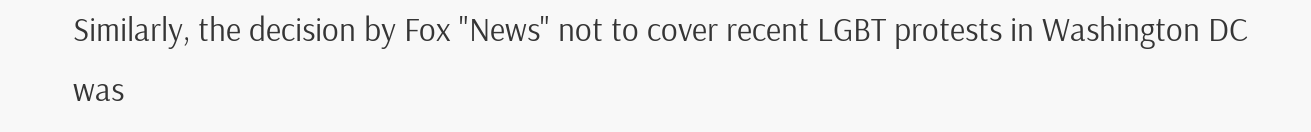Similarly, the decision by Fox "News" not to cover recent LGBT protests in Washington DC was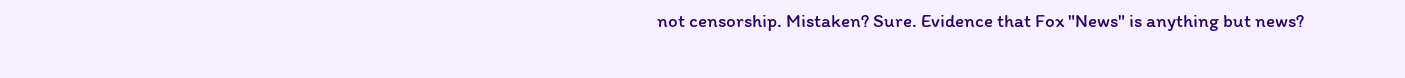not censorship. Mistaken? Sure. Evidence that Fox "News" is anything but news?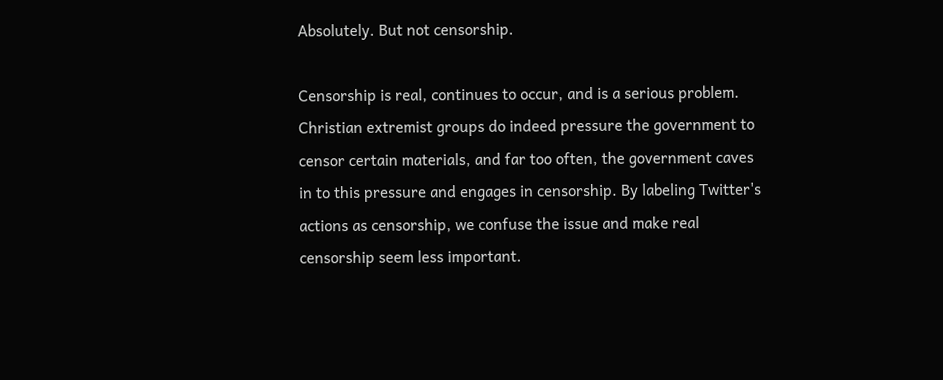Absolutely. But not censorship.

Censorship is real, continues to occur, and is a serious problem. Christian extremist groups do indeed pressure the government to censor certain materials, and far too often, the government caves in to this pressure and engages in censorship. By labeling Twitter's actions as censorship, we confuse the issue and make real censorship seem less important.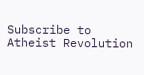Subscribe to Atheist Revolution